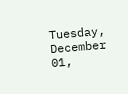Tuesday, December 01,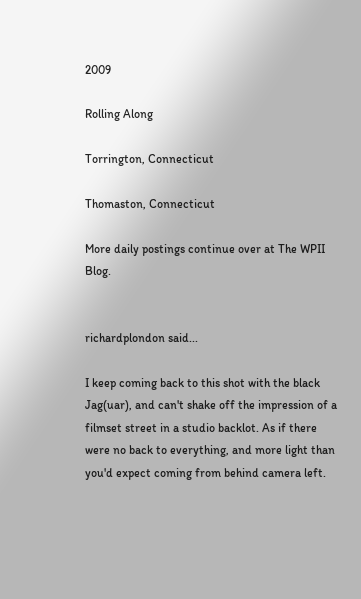2009

Rolling Along

Torrington, Connecticut

Thomaston, Connecticut

More daily postings continue over at The WPII Blog.


richardplondon said...

I keep coming back to this shot with the black Jag(uar), and can't shake off the impression of a filmset street in a studio backlot. As if there were no back to everything, and more light than you'd expect coming from behind camera left.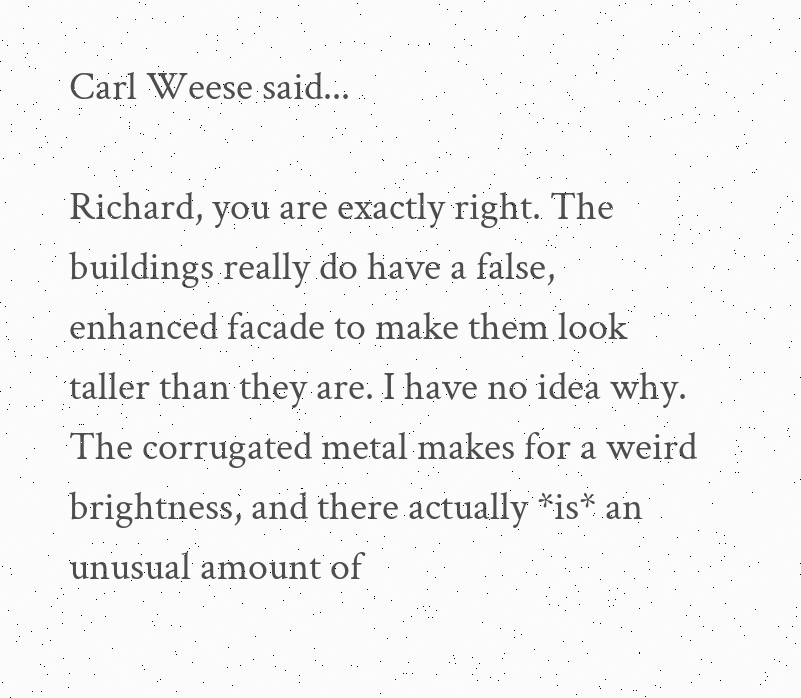Carl Weese said...

Richard, you are exactly right. The buildings really do have a false, enhanced facade to make them look taller than they are. I have no idea why. The corrugated metal makes for a weird brightness, and there actually *is* an unusual amount of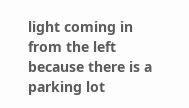light coming in from the left because there is a parking lot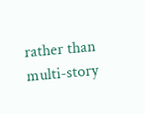rather than multi-story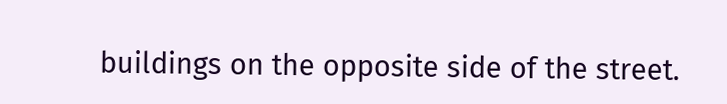buildings on the opposite side of the street.